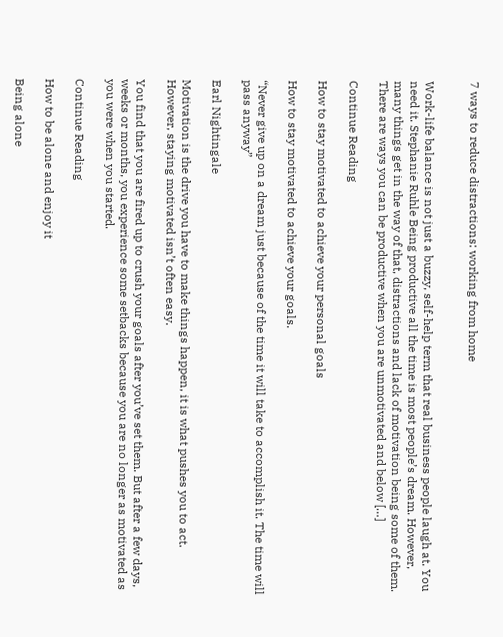7 ways to reduce distractions: working from home


Work-life balance is not just a buzzy, self-help term that real business people laugh at. You need it. Stephanie Ruhle Being productive all the time is most people’s dream. However, many things get in the way of that, distractions and lack of motivation being some of them. There are ways you can be productive when you are unmotivated and below […]

Continue Reading

How to stay motivated to achieve your personal goals

How to stay motivated to achieve your goals.

“Never give up on a dream just because of the time it will take to accomplish it. The time will pass anyway”

Earl Nightingale

Motivation is the drive you have to make things happen, it is what pushes you to act. However, staying motivated isn’t often easy.

You find that you are fired up to crush your goals after you’ve set them. But after a few days, weeks or months, you experience some setbacks because you are no longer as motivated as you were when you started.

Continue Reading

How to be alone and enjoy it

Being alone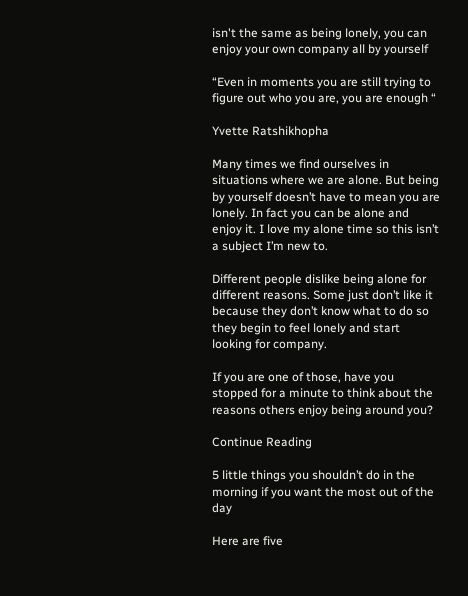isn't the same as being lonely, you can enjoy your own company all by yourself

“Even in moments you are still trying to figure out who you are, you are enough “

Yvette Ratshikhopha

Many times we find ourselves in situations where we are alone. But being by yourself doesn’t have to mean you are lonely. In fact you can be alone and enjoy it. I love my alone time so this isn’t a subject I’m new to.

Different people dislike being alone for different reasons. Some just don’t like it because they don’t know what to do so they begin to feel lonely and start looking for company.

If you are one of those, have you stopped for a minute to think about the reasons others enjoy being around you?

Continue Reading

5 little things you shouldn’t do in the morning if you want the most out of the day

Here are five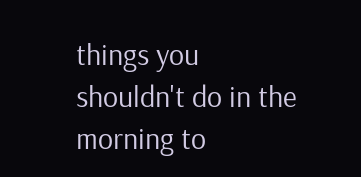things you shouldn't do in the morning to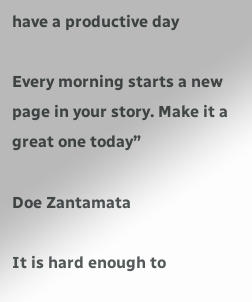have a productive day

Every morning starts a new page in your story. Make it a great one today”

Doe Zantamata

It is hard enough to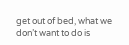get out of bed, what we don’t want to do is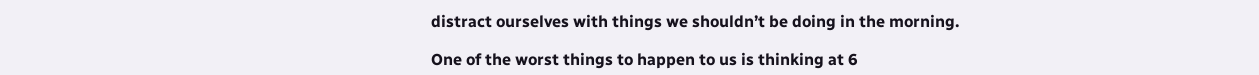distract ourselves with things we shouldn’t be doing in the morning.

One of the worst things to happen to us is thinking at 6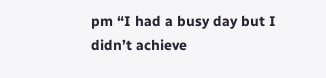pm “I had a busy day but I didn’t achieve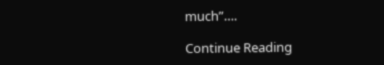much”….

Continue Reading